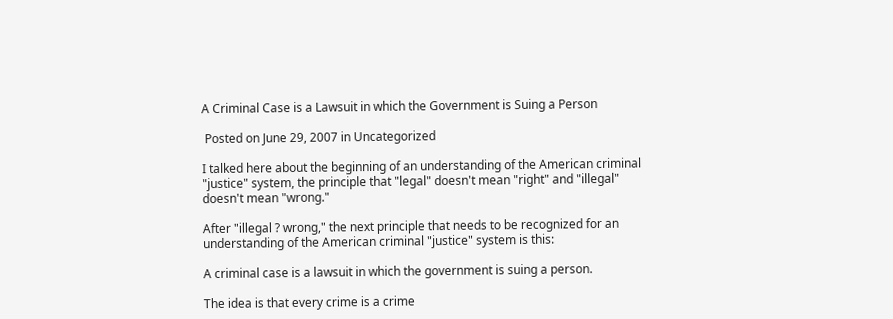A Criminal Case is a Lawsuit in which the Government is Suing a Person

 Posted on June 29, 2007 in Uncategorized

I talked here about the beginning of an understanding of the American criminal "justice" system, the principle that "legal" doesn't mean "right" and "illegal" doesn't mean "wrong."

After "illegal ? wrong," the next principle that needs to be recognized for an understanding of the American criminal "justice" system is this:

A criminal case is a lawsuit in which the government is suing a person.

The idea is that every crime is a crime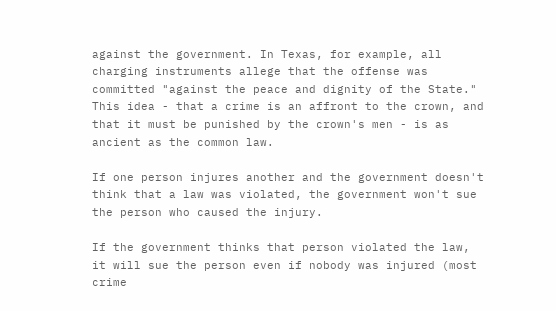against the government. In Texas, for example, all charging instruments allege that the offense was committed "against the peace and dignity of the State." This idea - that a crime is an affront to the crown, and that it must be punished by the crown's men - is as ancient as the common law.

If one person injures another and the government doesn't think that a law was violated, the government won't sue the person who caused the injury.

If the government thinks that person violated the law, it will sue the person even if nobody was injured (most crime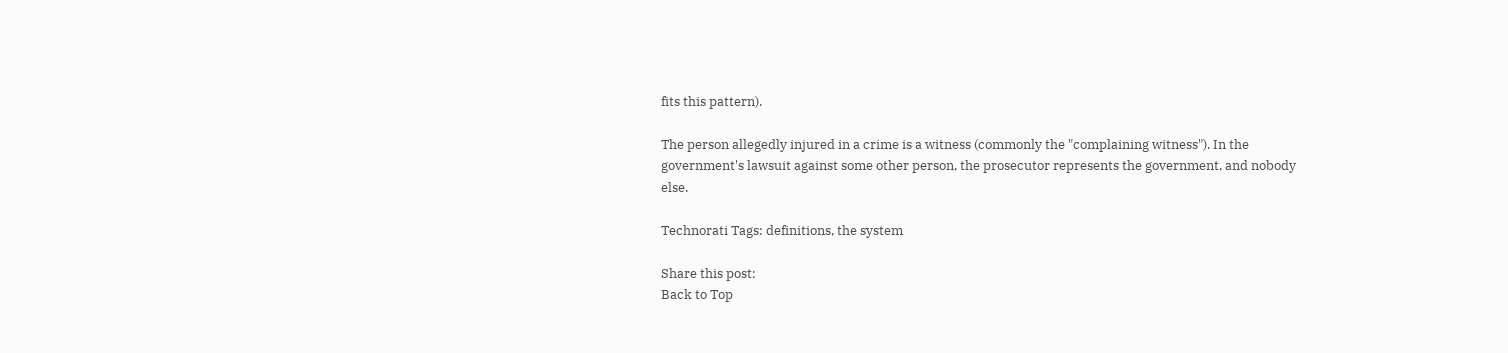fits this pattern).

The person allegedly injured in a crime is a witness (commonly the "complaining witness"). In the government's lawsuit against some other person, the prosecutor represents the government, and nobody else.

Technorati Tags: definitions, the system

Share this post:
Back to Top